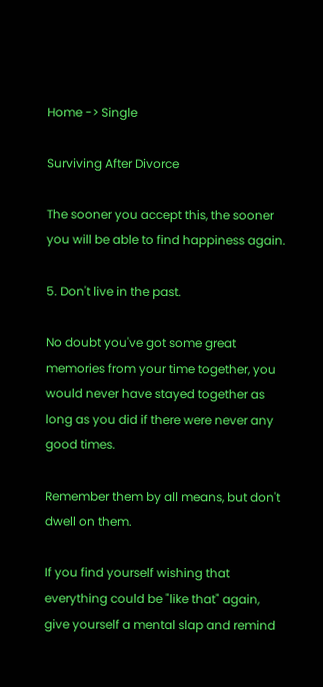Home -> Single

Surviving After Divorce

The sooner you accept this, the sooner you will be able to find happiness again.

5. Don't live in the past.

No doubt you've got some great memories from your time together, you would never have stayed together as long as you did if there were never any good times.

Remember them by all means, but don't dwell on them.

If you find yourself wishing that everything could be "like that" again, give yourself a mental slap and remind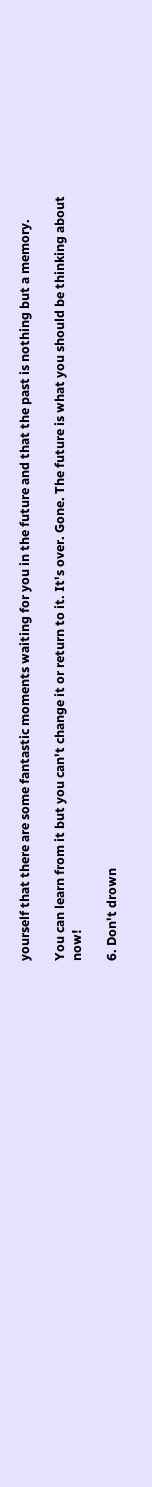yourself that there are some fantastic moments waiting for you in the future and that the past is nothing but a memory.

You can learn from it but you can't change it or return to it. It's over. Gone. The future is what you should be thinking about now!

6. Don't drown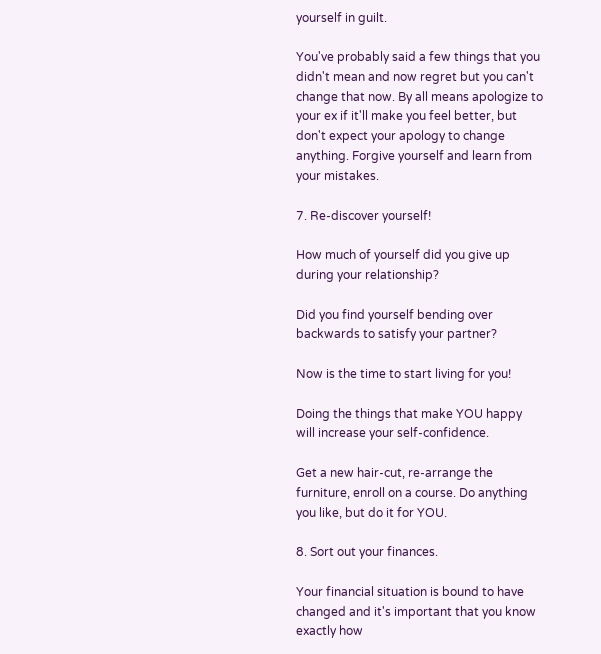yourself in guilt.

You've probably said a few things that you didn't mean and now regret but you can't change that now. By all means apologize to your ex if it'll make you feel better, but don't expect your apology to change anything. Forgive yourself and learn from your mistakes.

7. Re-discover yourself!

How much of yourself did you give up during your relationship?

Did you find yourself bending over backwards to satisfy your partner?

Now is the time to start living for you!

Doing the things that make YOU happy will increase your self-confidence.

Get a new hair-cut, re-arrange the furniture, enroll on a course. Do anything you like, but do it for YOU.

8. Sort out your finances.

Your financial situation is bound to have changed and it's important that you know exactly how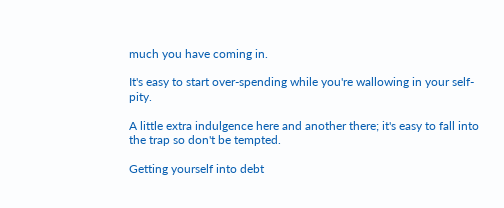much you have coming in.

It's easy to start over-spending while you're wallowing in your self-pity.

A little extra indulgence here and another there; it's easy to fall into the trap so don't be tempted.

Getting yourself into debt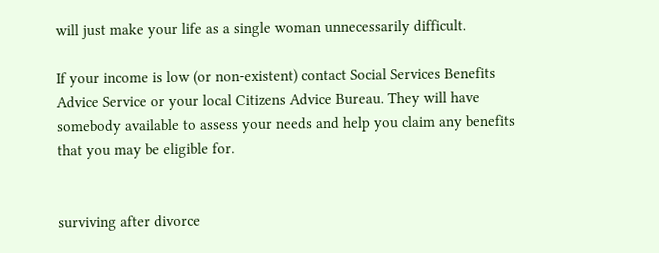will just make your life as a single woman unnecessarily difficult.

If your income is low (or non-existent) contact Social Services Benefits Advice Service or your local Citizens Advice Bureau. They will have somebody available to assess your needs and help you claim any benefits that you may be eligible for.


surviving after divorce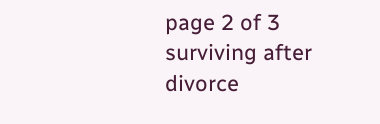page 2 of 3 surviving after divorce